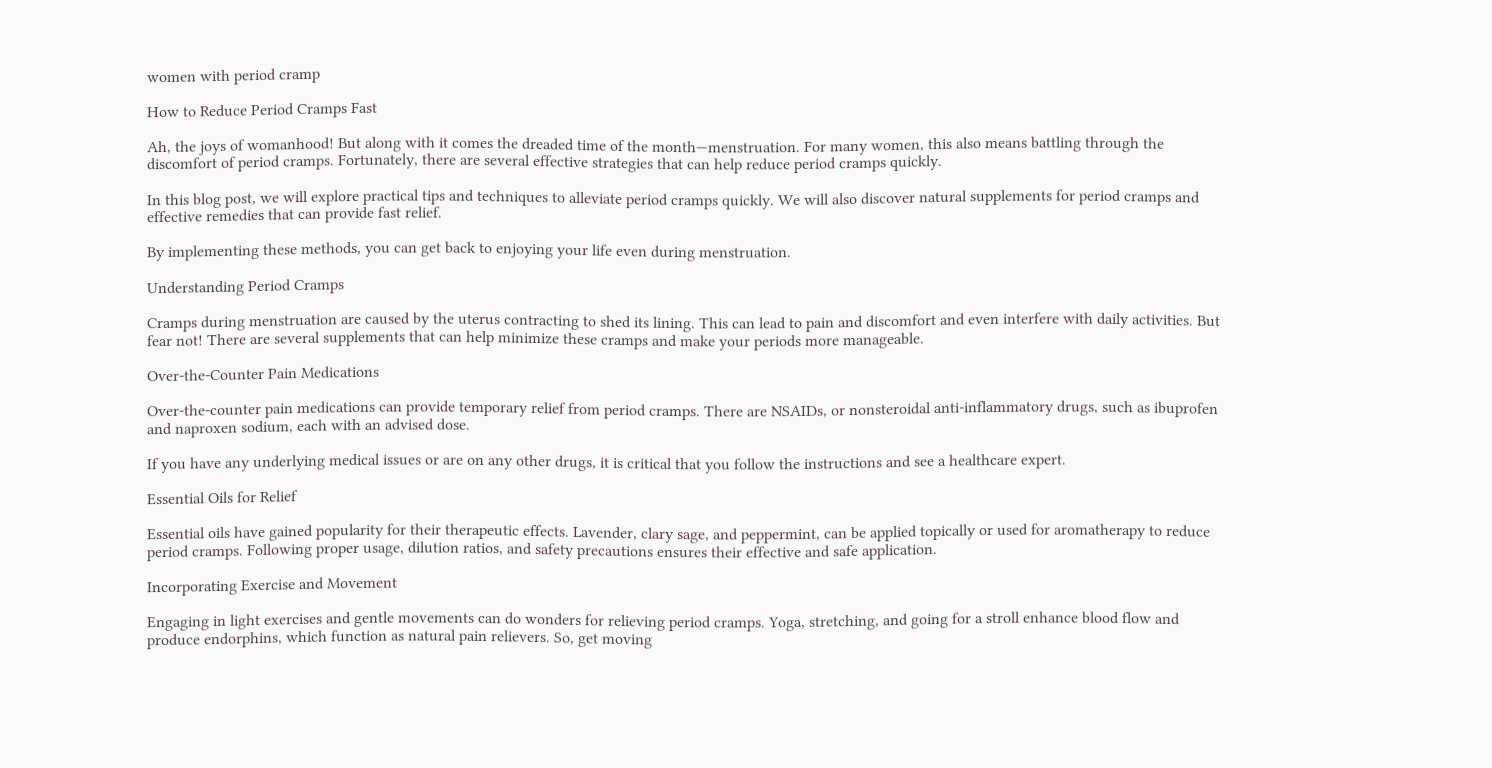women with period cramp

How to Reduce Period Cramps Fast

Ah, the joys of womanhood! But along with it comes the dreaded time of the month—menstruation. For many women, this also means battling through the discomfort of period cramps. Fortunately, there are several effective strategies that can help reduce period cramps quickly.

In this blog post, we will explore practical tips and techniques to alleviate period cramps quickly. We will also discover natural supplements for period cramps and effective remedies that can provide fast relief.

By implementing these methods, you can get back to enjoying your life even during menstruation.

Understanding Period Cramps

Cramps during menstruation are caused by the uterus contracting to shed its lining. This can lead to pain and discomfort and even interfere with daily activities. But fear not! There are several supplements that can help minimize these cramps and make your periods more manageable.

Over-the-Counter Pain Medications

Over-the-counter pain medications can provide temporary relief from period cramps. There are NSAIDs, or nonsteroidal anti-inflammatory drugs, such as ibuprofen and naproxen sodium, each with an advised dose.

If you have any underlying medical issues or are on any other drugs, it is critical that you follow the instructions and see a healthcare expert.

Essential Oils for Relief

Essential oils have gained popularity for their therapeutic effects. Lavender, clary sage, and peppermint, can be applied topically or used for aromatherapy to reduce period cramps. Following proper usage, dilution ratios, and safety precautions ensures their effective and safe application.

Incorporating Exercise and Movement

Engaging in light exercises and gentle movements can do wonders for relieving period cramps. Yoga, stretching, and going for a stroll enhance blood flow and produce endorphins, which function as natural pain relievers. So, get moving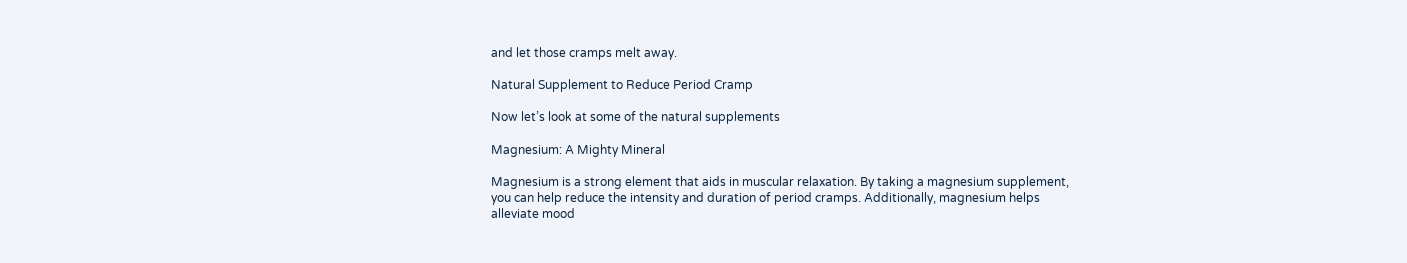and let those cramps melt away.

Natural Supplement to Reduce Period Cramp

Now let’s look at some of the natural supplements

Magnesium: A Mighty Mineral

Magnesium is a strong element that aids in muscular relaxation. By taking a magnesium supplement, you can help reduce the intensity and duration of period cramps. Additionally, magnesium helps alleviate mood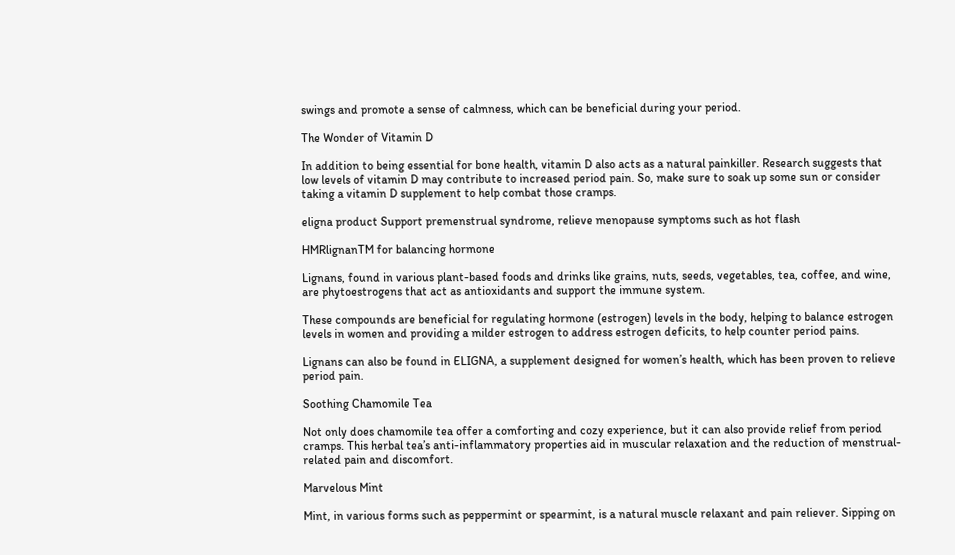swings and promote a sense of calmness, which can be beneficial during your period.

The Wonder of Vitamin D

In addition to being essential for bone health, vitamin D also acts as a natural painkiller. Research suggests that low levels of vitamin D may contribute to increased period pain. So, make sure to soak up some sun or consider taking a vitamin D supplement to help combat those cramps.

eligna product Support premenstrual syndrome, relieve menopause symptoms such as hot flash

HMRlignanTM for balancing hormone

Lignans, found in various plant-based foods and drinks like grains, nuts, seeds, vegetables, tea, coffee, and wine, are phytoestrogens that act as antioxidants and support the immune system.

These compounds are beneficial for regulating hormone (estrogen) levels in the body, helping to balance estrogen levels in women and providing a milder estrogen to address estrogen deficits, to help counter period pains.

Lignans can also be found in ELIGNA, a supplement designed for women’s health, which has been proven to relieve period pain.

Soothing Chamomile Tea

Not only does chamomile tea offer a comforting and cozy experience, but it can also provide relief from period cramps. This herbal tea’s anti-inflammatory properties aid in muscular relaxation and the reduction of menstrual-related pain and discomfort.

Marvelous Mint

Mint, in various forms such as peppermint or spearmint, is a natural muscle relaxant and pain reliever. Sipping on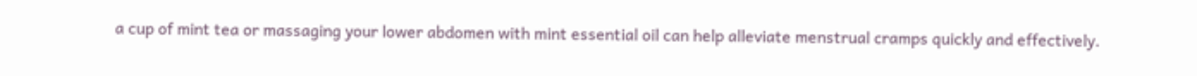a cup of mint tea or massaging your lower abdomen with mint essential oil can help alleviate menstrual cramps quickly and effectively.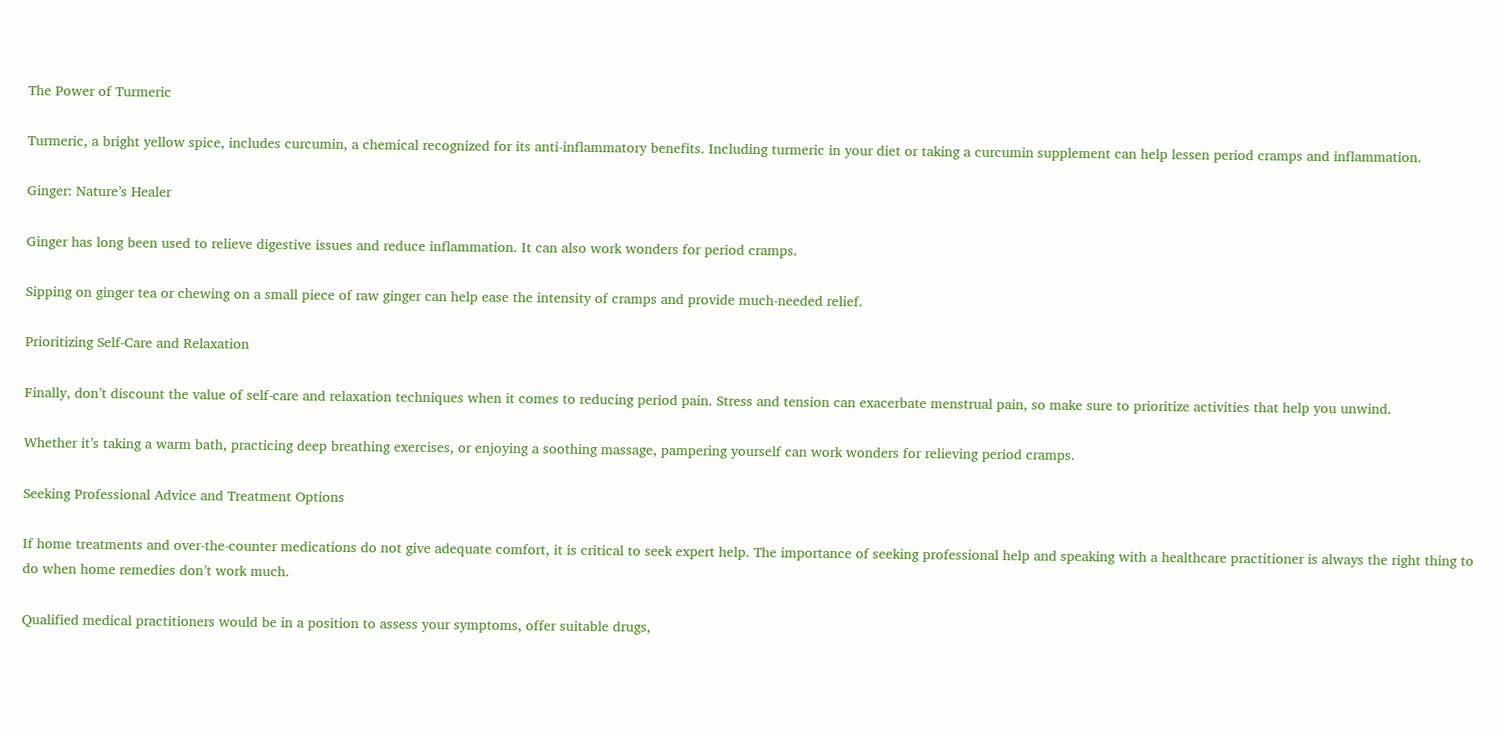The Power of Turmeric

Turmeric, a bright yellow spice, includes curcumin, a chemical recognized for its anti-inflammatory benefits. Including turmeric in your diet or taking a curcumin supplement can help lessen period cramps and inflammation.

Ginger: Nature’s Healer

Ginger has long been used to relieve digestive issues and reduce inflammation. It can also work wonders for period cramps.

Sipping on ginger tea or chewing on a small piece of raw ginger can help ease the intensity of cramps and provide much-needed relief.

Prioritizing Self-Care and Relaxation

Finally, don’t discount the value of self-care and relaxation techniques when it comes to reducing period pain. Stress and tension can exacerbate menstrual pain, so make sure to prioritize activities that help you unwind.

Whether it’s taking a warm bath, practicing deep breathing exercises, or enjoying a soothing massage, pampering yourself can work wonders for relieving period cramps.

Seeking Professional Advice and Treatment Options

If home treatments and over-the-counter medications do not give adequate comfort, it is critical to seek expert help. The importance of seeking professional help and speaking with a healthcare practitioner is always the right thing to do when home remedies don’t work much.

Qualified medical practitioners would be in a position to assess your symptoms, offer suitable drugs,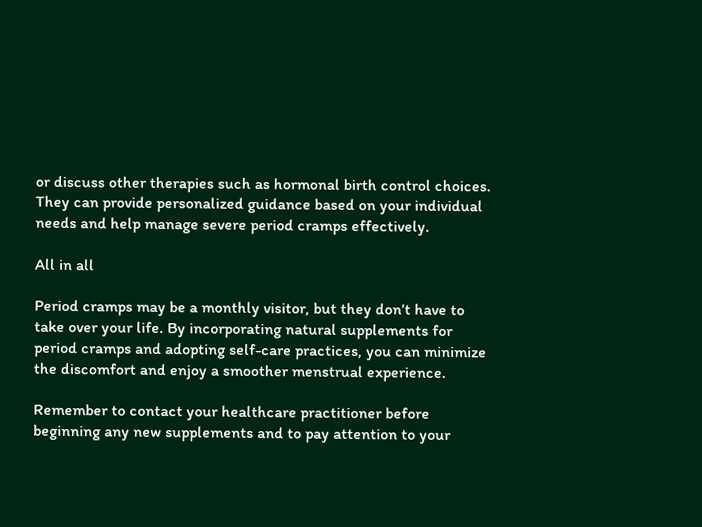or discuss other therapies such as hormonal birth control choices. They can provide personalized guidance based on your individual needs and help manage severe period cramps effectively.

All in all

Period cramps may be a monthly visitor, but they don’t have to take over your life. By incorporating natural supplements for period cramps and adopting self-care practices, you can minimize the discomfort and enjoy a smoother menstrual experience.

Remember to contact your healthcare practitioner before beginning any new supplements and to pay attention to your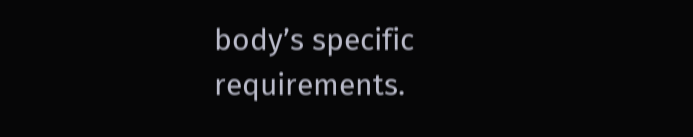body’s specific requirements.